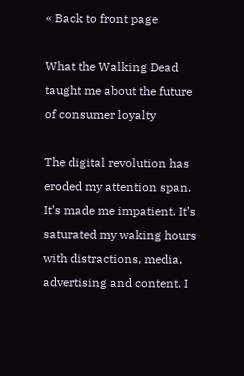« Back to front page

What the Walking Dead taught me about the future of consumer loyalty

The digital revolution has eroded my attention span. It’s made me impatient. It’s saturated my waking hours with distractions, media, advertising and content. I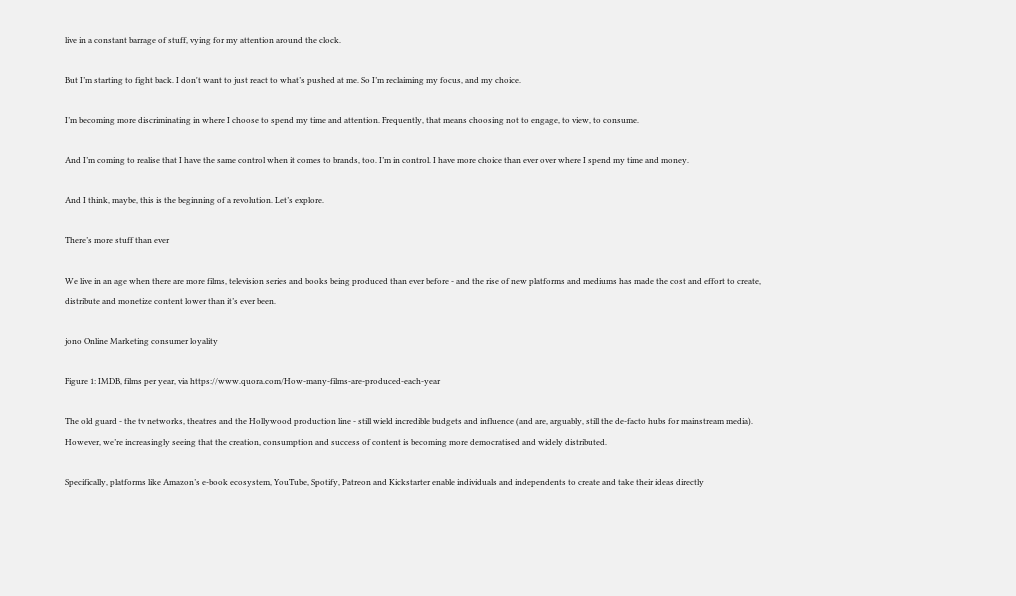live in a constant barrage of stuff, vying for my attention around the clock.

But I’m starting to fight back. I don't want to just react to what’s pushed at me. So I’m reclaiming my focus, and my choice.

I’m becoming more discriminating in where I choose to spend my time and attention. Frequently, that means choosing not to engage, to view, to consume.

And I’m coming to realise that I have the same control when it comes to brands, too. I’m in control. I have more choice than ever over where I spend my time and money.

And I think, maybe, this is the beginning of a revolution. Let’s explore.

There’s more stuff than ever

We live in an age when there are more films, television series and books being produced than ever before - and the rise of new platforms and mediums has made the cost and effort to create, distribute and monetize content lower than it’s ever been.

jono Online Marketing consumer loyality

Figure 1: IMDB, films per year, via https://www.quora.com/How-many-films-are-produced-each-year

The old guard - the tv networks, theatres and the Hollywood production line - still wield incredible budgets and influence (and are, arguably, still the de-facto hubs for mainstream media). However, we’re increasingly seeing that the creation, consumption and success of content is becoming more democratised and widely distributed.

Specifically, platforms like Amazon’s e-book ecosystem, YouTube, Spotify, Patreon and Kickstarter enable individuals and independents to create and take their ideas directly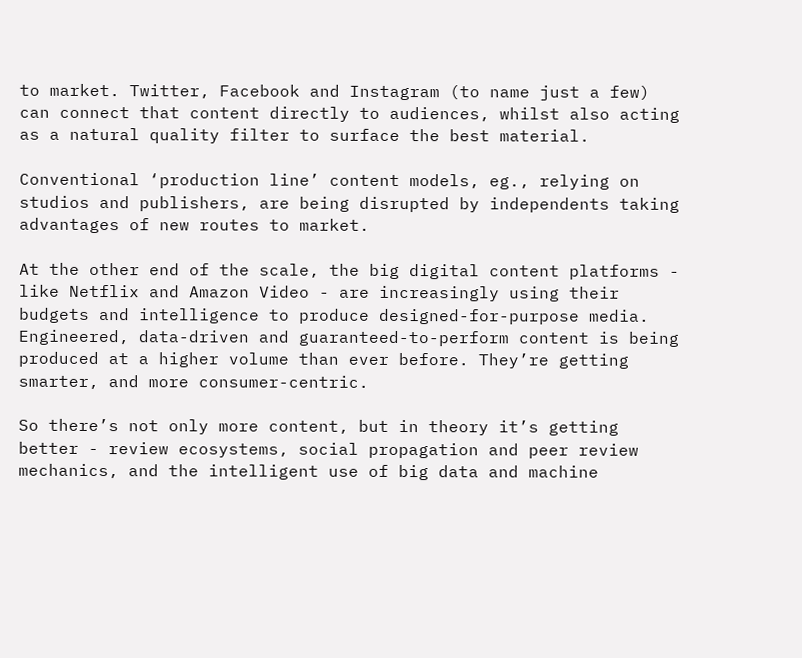to market. Twitter, Facebook and Instagram (to name just a few) can connect that content directly to audiences, whilst also acting as a natural quality filter to surface the best material.

Conventional ‘production line’ content models, eg., relying on studios and publishers, are being disrupted by independents taking advantages of new routes to market.

At the other end of the scale, the big digital content platforms - like Netflix and Amazon Video - are increasingly using their budgets and intelligence to produce designed-for-purpose media. Engineered, data-driven and guaranteed-to-perform content is being produced at a higher volume than ever before. They’re getting smarter, and more consumer-centric.

So there’s not only more content, but in theory it’s getting better - review ecosystems, social propagation and peer review mechanics, and the intelligent use of big data and machine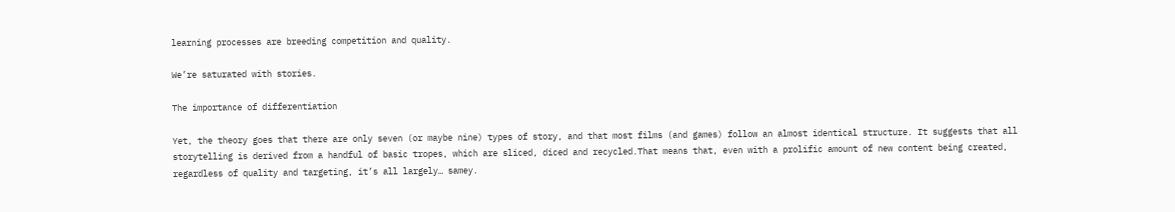learning processes are breeding competition and quality.

We’re saturated with stories.

The importance of differentiation

Yet, the theory goes that there are only seven (or maybe nine) types of story, and that most films (and games) follow an almost identical structure. It suggests that all storytelling is derived from a handful of basic tropes, which are sliced, diced and recycled.That means that, even with a prolific amount of new content being created, regardless of quality and targeting, it’s all largely… samey.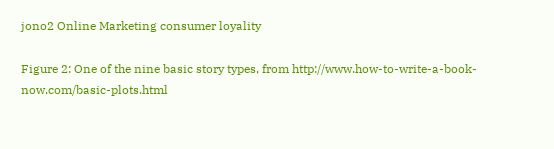jono2 Online Marketing consumer loyality

Figure 2: One of the nine basic story types, from http://www.how-to-write-a-book-now.com/basic-plots.html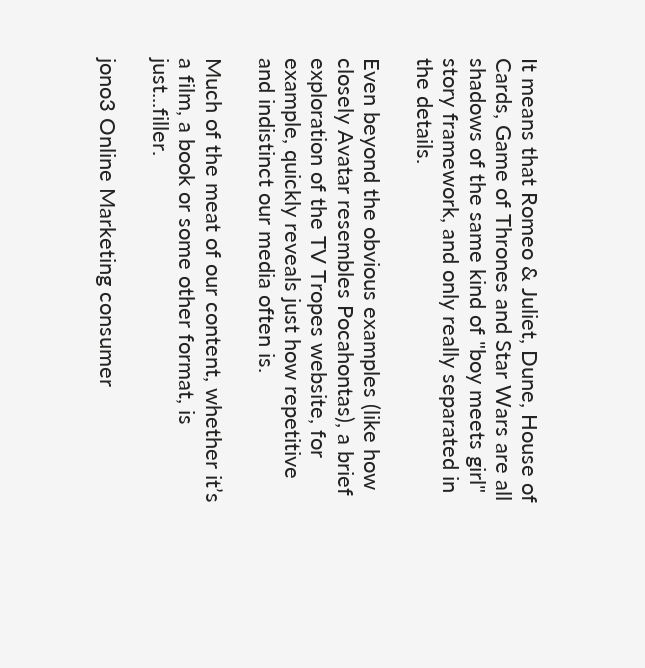It means that Romeo & Juliet, Dune, House of Cards, Game of Thrones and Star Wars are all shadows of the same kind of "boy meets girl" story framework, and only really separated in the details.

Even beyond the obvious examples (like how closely Avatar resembles Pocahontas), a brief exploration of the TV Tropes website, for example, quickly reveals just how repetitive and indistinct our media often is.

Much of the meat of our content, whether it’s a film, a book or some other format, is just...filler.

jono3 Online Marketing consumer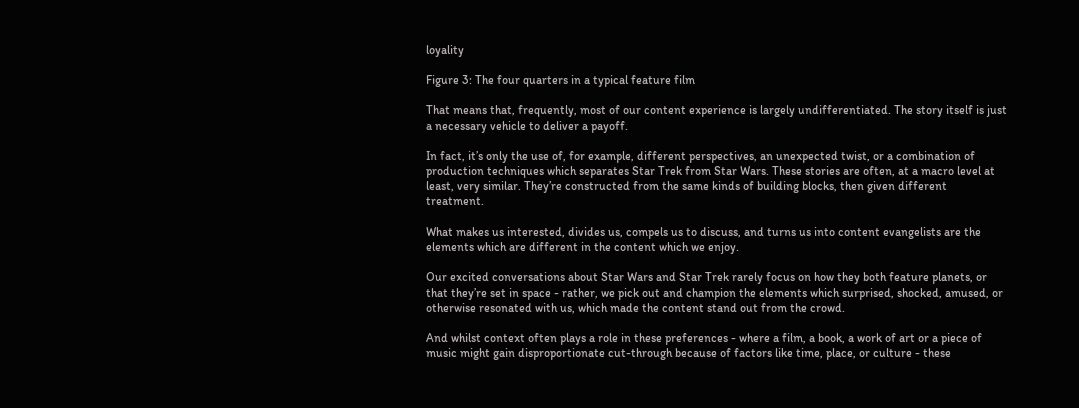loyality

Figure 3: The four quarters in a typical feature film

That means that, frequently, most of our content experience is largely undifferentiated. The story itself is just a necessary vehicle to deliver a payoff.

In fact, it’s only the use of, for example, different perspectives, an unexpected twist, or a combination of production techniques which separates Star Trek from Star Wars. These stories are often, at a macro level at least, very similar. They’re constructed from the same kinds of building blocks, then given different treatment.

What makes us interested, divides us, compels us to discuss, and turns us into content evangelists are the elements which are different in the content which we enjoy.

Our excited conversations about Star Wars and Star Trek rarely focus on how they both feature planets, or that they’re set in space - rather, we pick out and champion the elements which surprised, shocked, amused, or otherwise resonated with us, which made the content stand out from the crowd.

And whilst context often plays a role in these preferences - where a film, a book, a work of art or a piece of music might gain disproportionate cut-through because of factors like time, place, or culture - these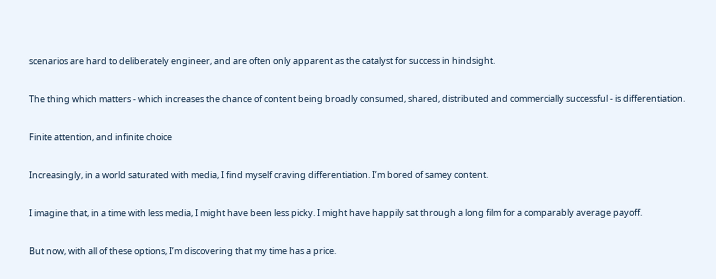scenarios are hard to deliberately engineer, and are often only apparent as the catalyst for success in hindsight.

The thing which matters - which increases the chance of content being broadly consumed, shared, distributed and commercially successful - is differentiation.

Finite attention, and infinite choice

Increasingly, in a world saturated with media, I find myself craving differentiation. I’m bored of samey content.

I imagine that, in a time with less media, I might have been less picky. I might have happily sat through a long film for a comparably average payoff.

But now, with all of these options, I’m discovering that my time has a price.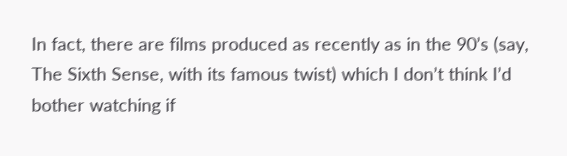In fact, there are films produced as recently as in the 90’s (say, The Sixth Sense, with its famous twist) which I don’t think I’d bother watching if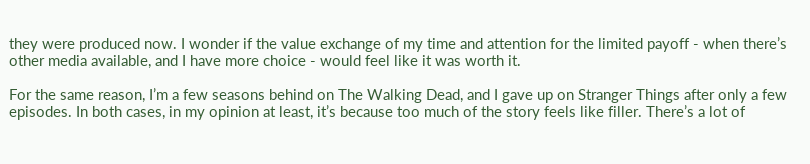they were produced now. I wonder if the value exchange of my time and attention for the limited payoff - when there’s other media available, and I have more choice - would feel like it was worth it.

For the same reason, I’m a few seasons behind on The Walking Dead, and I gave up on Stranger Things after only a few episodes. In both cases, in my opinion at least, it’s because too much of the story feels like filler. There’s a lot of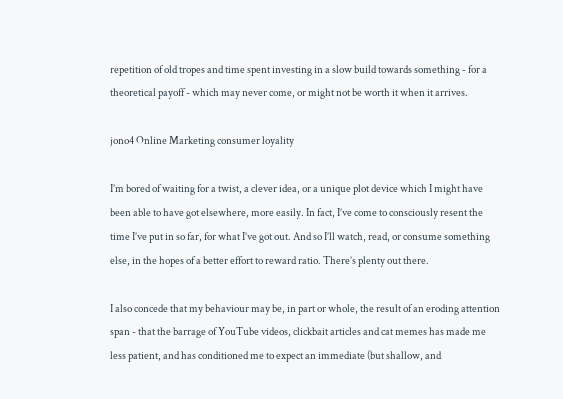repetition of old tropes and time spent investing in a slow build towards something - for a theoretical payoff - which may never come, or might not be worth it when it arrives.

jono4 Online Marketing consumer loyality

I’m bored of waiting for a twist, a clever idea, or a unique plot device which I might have been able to have got elsewhere, more easily. In fact, I’ve come to consciously resent the time I’ve put in so far, for what I’ve got out. And so I’ll watch, read, or consume something else, in the hopes of a better effort to reward ratio. There’s plenty out there.

I also concede that my behaviour may be, in part or whole, the result of an eroding attention span - that the barrage of YouTube videos, clickbait articles and cat memes has made me less patient, and has conditioned me to expect an immediate (but shallow, and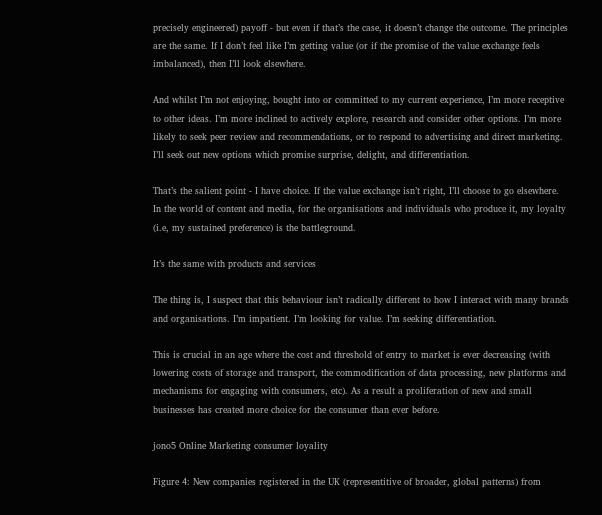precisely engineered) payoff - but even if that’s the case, it doesn’t change the outcome. The principles are the same. If I don’t feel like I’m getting value (or if the promise of the value exchange feels imbalanced), then I’ll look elsewhere.

And whilst I’m not enjoying, bought into or committed to my current experience, I’m more receptive to other ideas. I’m more inclined to actively explore, research and consider other options. I’m more likely to seek peer review and recommendations, or to respond to advertising and direct marketing. I’ll seek out new options which promise surprise, delight, and differentiation.

That’s the salient point - I have choice. If the value exchange isn’t right, I’ll choose to go elsewhere. In the world of content and media, for the organisations and individuals who produce it, my loyalty (i.e, my sustained preference) is the battleground.

It’s the same with products and services

The thing is, I suspect that this behaviour isn’t radically different to how I interact with many brands and organisations. I’m impatient. I’m looking for value. I’m seeking differentiation.

This is crucial in an age where the cost and threshold of entry to market is ever decreasing (with lowering costs of storage and transport, the commodification of data processing, new platforms and mechanisms for engaging with consumers, etc). As a result a proliferation of new and small businesses has created more choice for the consumer than ever before.

jono5 Online Marketing consumer loyality

Figure 4: New companies registered in the UK (representitive of broader, global patterns) from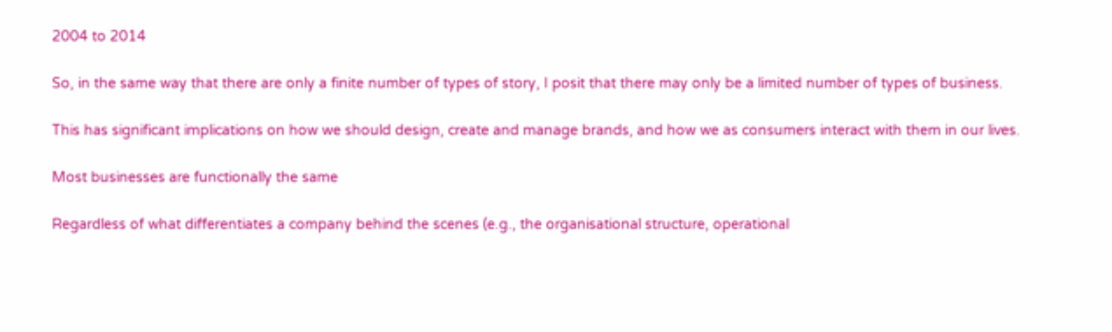2004 to 2014

So, in the same way that there are only a finite number of types of story, I posit that there may only be a limited number of types of business.

This has significant implications on how we should design, create and manage brands, and how we as consumers interact with them in our lives.

Most businesses are functionally the same

Regardless of what differentiates a company behind the scenes (e.g., the organisational structure, operational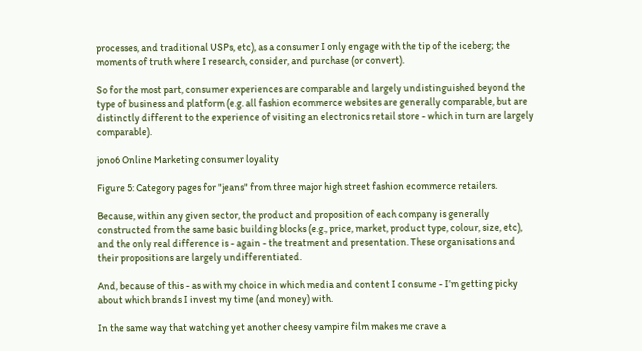processes, and traditional USPs, etc), as a consumer I only engage with the tip of the iceberg; the moments of truth where I research, consider, and purchase (or convert).

So for the most part, consumer experiences are comparable and largely undistinguished beyond the type of business and platform (e.g. all fashion ecommerce websites are generally comparable, but are distinctly different to the experience of visiting an electronics retail store - which in turn are largely comparable).

jono6 Online Marketing consumer loyality

Figure 5: Category pages for "jeans" from three major high street fashion ecommerce retailers.

Because, within any given sector, the product and proposition of each company is generally constructed from the same basic building blocks (e.g., price, market, product type, colour, size, etc), and the only real difference is - again - the treatment and presentation. These organisations and their propositions are largely undifferentiated.

And, because of this - as with my choice in which media and content I consume - I’m getting picky about which brands I invest my time (and money) with.

In the same way that watching yet another cheesy vampire film makes me crave a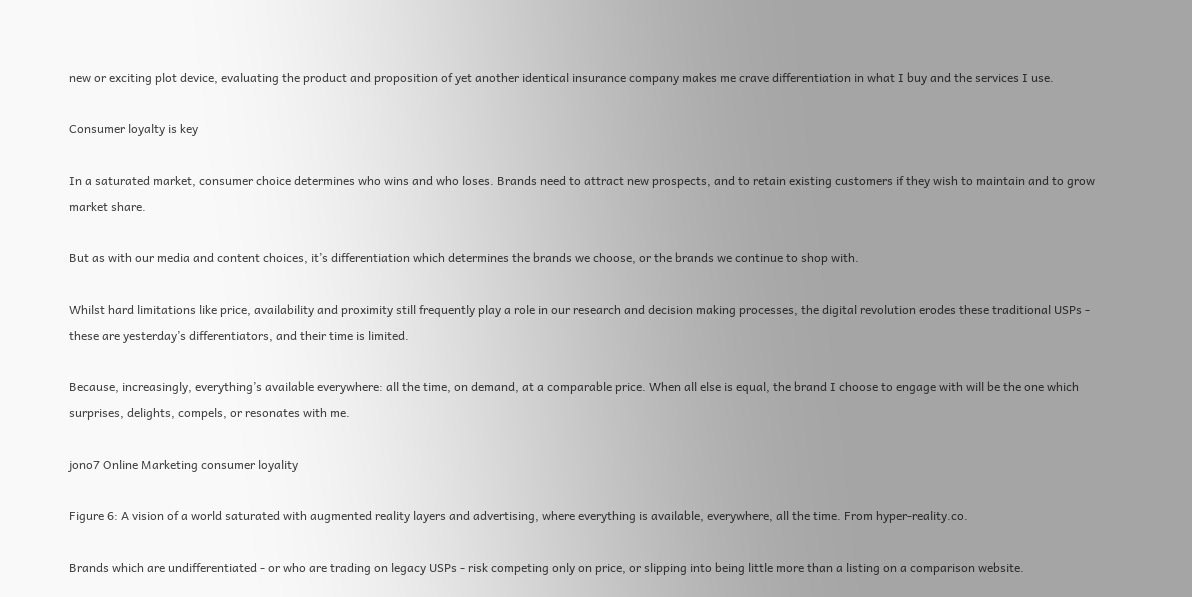new or exciting plot device, evaluating the product and proposition of yet another identical insurance company makes me crave differentiation in what I buy and the services I use.

Consumer loyalty is key

In a saturated market, consumer choice determines who wins and who loses. Brands need to attract new prospects, and to retain existing customers if they wish to maintain and to grow market share.

But as with our media and content choices, it’s differentiation which determines the brands we choose, or the brands we continue to shop with.

Whilst hard limitations like price, availability and proximity still frequently play a role in our research and decision making processes, the digital revolution erodes these traditional USPs - these are yesterday’s differentiators, and their time is limited.

Because, increasingly, everything’s available everywhere: all the time, on demand, at a comparable price. When all else is equal, the brand I choose to engage with will be the one which surprises, delights, compels, or resonates with me.

jono7 Online Marketing consumer loyality

Figure 6: A vision of a world saturated with augmented reality layers and advertising, where everything is available, everywhere, all the time. From hyper-reality.co.

Brands which are undifferentiated - or who are trading on legacy USPs - risk competing only on price, or slipping into being little more than a listing on a comparison website.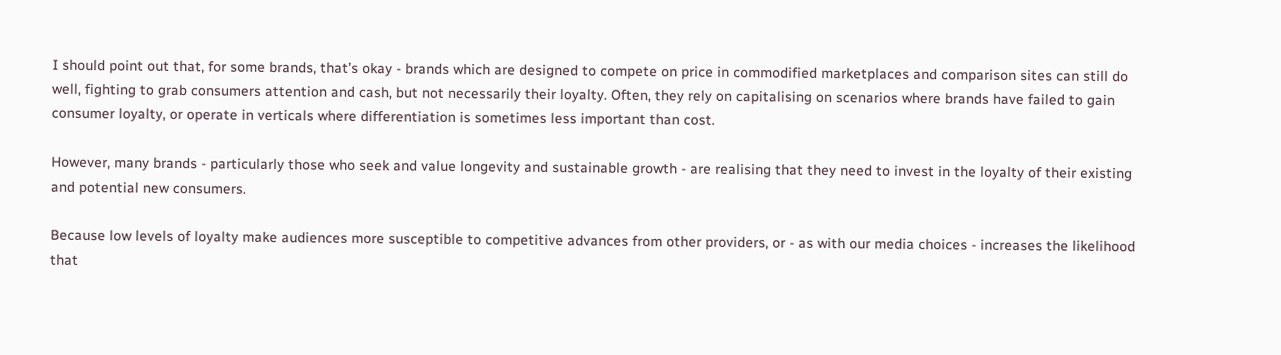I should point out that, for some brands, that’s okay - brands which are designed to compete on price in commodified marketplaces and comparison sites can still do well, fighting to grab consumers attention and cash, but not necessarily their loyalty. Often, they rely on capitalising on scenarios where brands have failed to gain consumer loyalty, or operate in verticals where differentiation is sometimes less important than cost.

However, many brands - particularly those who seek and value longevity and sustainable growth - are realising that they need to invest in the loyalty of their existing and potential new consumers.

Because low levels of loyalty make audiences more susceptible to competitive advances from other providers, or - as with our media choices - increases the likelihood that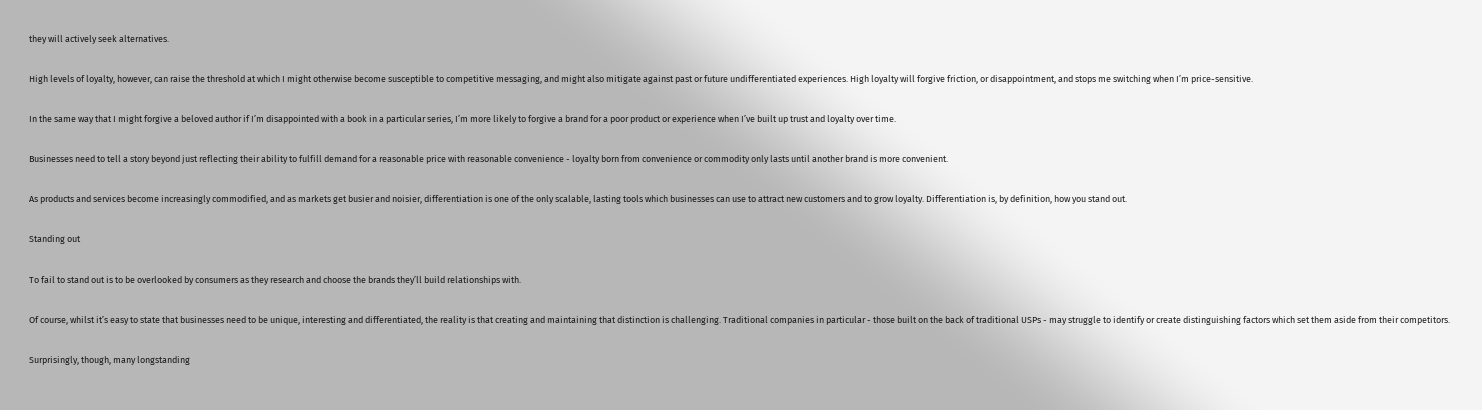they will actively seek alternatives.

High levels of loyalty, however, can raise the threshold at which I might otherwise become susceptible to competitive messaging, and might also mitigate against past or future undifferentiated experiences. High loyalty will forgive friction, or disappointment, and stops me switching when I’m price-sensitive.

In the same way that I might forgive a beloved author if I’m disappointed with a book in a particular series, I’m more likely to forgive a brand for a poor product or experience when I’ve built up trust and loyalty over time.

Businesses need to tell a story beyond just reflecting their ability to fulfill demand for a reasonable price with reasonable convenience - loyalty born from convenience or commodity only lasts until another brand is more convenient.

As products and services become increasingly commodified, and as markets get busier and noisier, differentiation is one of the only scalable, lasting tools which businesses can use to attract new customers and to grow loyalty. Differentiation is, by definition, how you stand out.

Standing out

To fail to stand out is to be overlooked by consumers as they research and choose the brands they’ll build relationships with.

Of course, whilst it’s easy to state that businesses need to be unique, interesting and differentiated, the reality is that creating and maintaining that distinction is challenging. Traditional companies in particular - those built on the back of traditional USPs - may struggle to identify or create distinguishing factors which set them aside from their competitors.

Surprisingly, though, many longstanding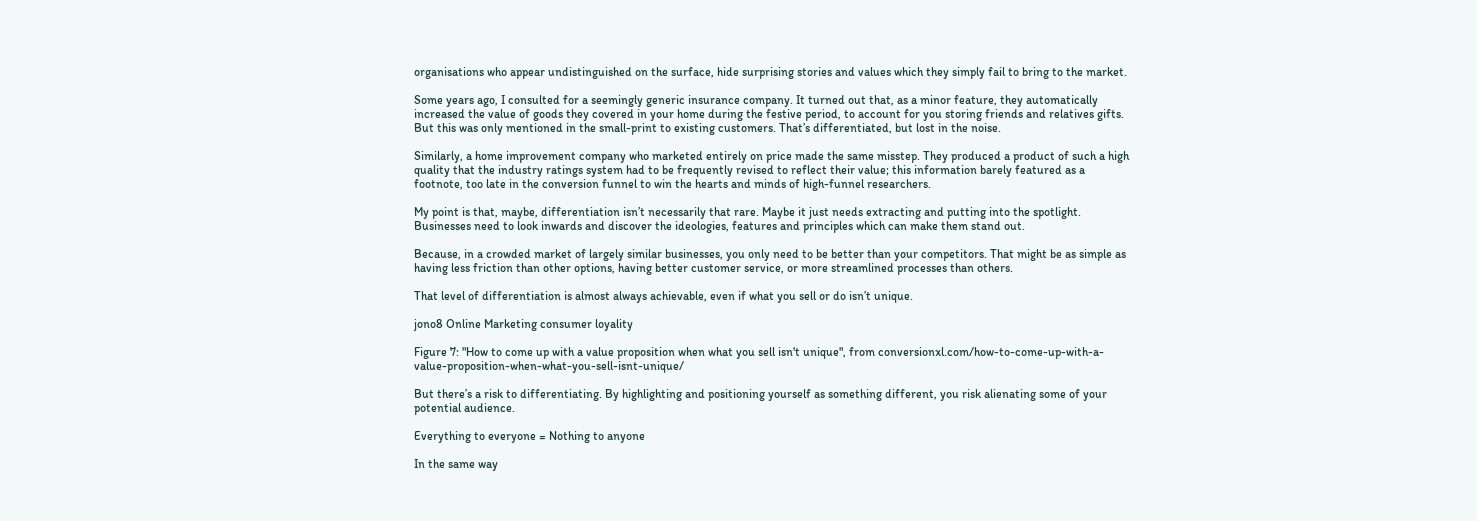organisations who appear undistinguished on the surface, hide surprising stories and values which they simply fail to bring to the market.

Some years ago, I consulted for a seemingly generic insurance company. It turned out that, as a minor feature, they automatically increased the value of goods they covered in your home during the festive period, to account for you storing friends and relatives gifts. But this was only mentioned in the small-print to existing customers. That’s differentiated, but lost in the noise.

Similarly, a home improvement company who marketed entirely on price made the same misstep. They produced a product of such a high quality that the industry ratings system had to be frequently revised to reflect their value; this information barely featured as a footnote, too late in the conversion funnel to win the hearts and minds of high-funnel researchers.

My point is that, maybe, differentiation isn’t necessarily that rare. Maybe it just needs extracting and putting into the spotlight. Businesses need to look inwards and discover the ideologies, features and principles which can make them stand out.

Because, in a crowded market of largely similar businesses, you only need to be better than your competitors. That might be as simple as having less friction than other options, having better customer service, or more streamlined processes than others.

That level of differentiation is almost always achievable, even if what you sell or do isn’t unique.

jono8 Online Marketing consumer loyality

Figure 7: "How to come up with a value proposition when what you sell isn't unique", from conversionxl.com/how-to-come-up-with-a-value-proposition-when-what-you-sell-isnt-unique/

But there’s a risk to differentiating. By highlighting and positioning yourself as something different, you risk alienating some of your potential audience.

Everything to everyone = Nothing to anyone

In the same way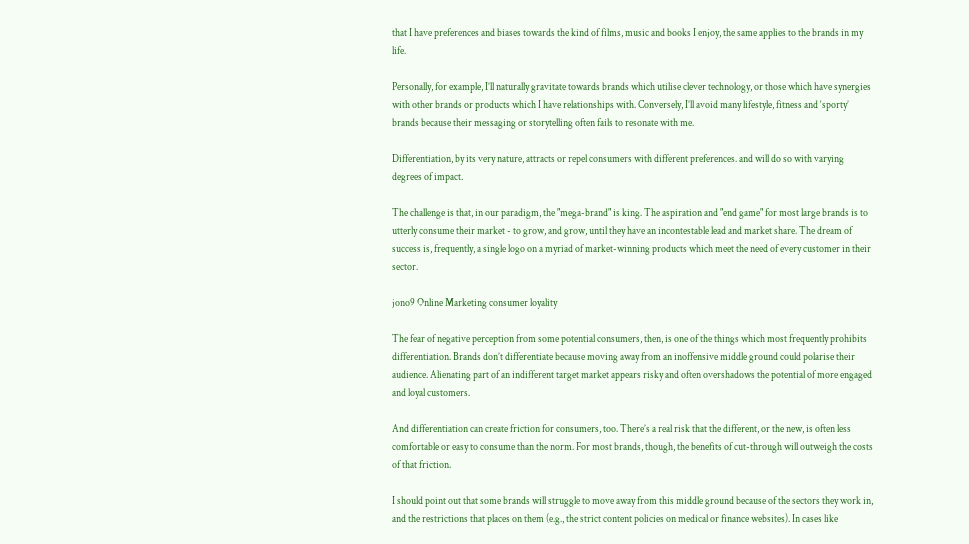that I have preferences and biases towards the kind of films, music and books I enjoy, the same applies to the brands in my life.

Personally, for example, I’ll naturally gravitate towards brands which utilise clever technology, or those which have synergies with other brands or products which I have relationships with. Conversely, I’ll avoid many lifestyle, fitness and ‘sporty’ brands because their messaging or storytelling often fails to resonate with me.

Differentiation, by its very nature, attracts or repel consumers with different preferences. and will do so with varying degrees of impact.

The challenge is that, in our paradigm, the "mega-brand" is king. The aspiration and "end game" for most large brands is to utterly consume their market - to grow, and grow, until they have an incontestable lead and market share. The dream of success is, frequently, a single logo on a myriad of market-winning products which meet the need of every customer in their sector.

jono9 Online Marketing consumer loyality

The fear of negative perception from some potential consumers, then, is one of the things which most frequently prohibits differentiation. Brands don’t differentiate because moving away from an inoffensive middle ground could polarise their audience. Alienating part of an indifferent target market appears risky and often overshadows the potential of more engaged and loyal customers.

And differentiation can create friction for consumers, too. There’s a real risk that the different, or the new, is often less comfortable or easy to consume than the norm. For most brands, though, the benefits of cut-through will outweigh the costs of that friction.

I should point out that some brands will struggle to move away from this middle ground because of the sectors they work in, and the restrictions that places on them (e.g., the strict content policies on medical or finance websites). In cases like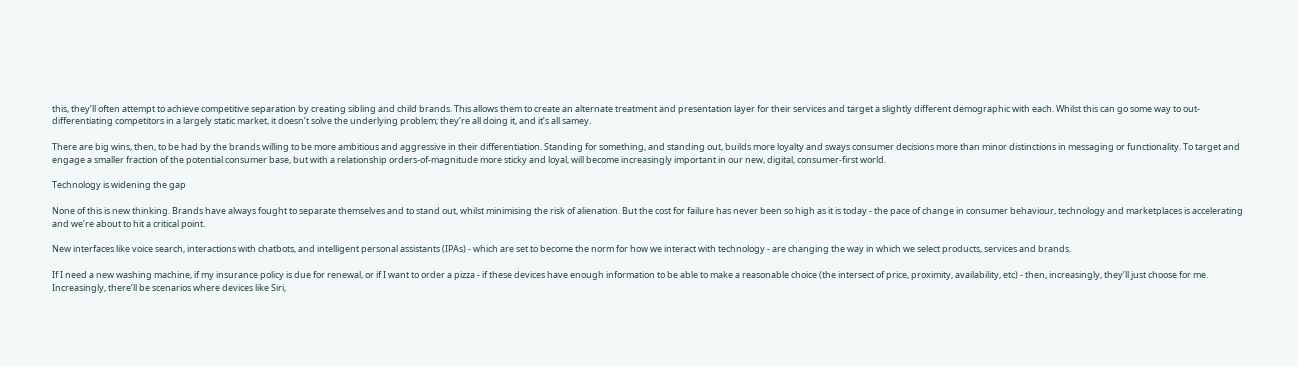this, they’ll often attempt to achieve competitive separation by creating sibling and child brands. This allows them to create an alternate treatment and presentation layer for their services and target a slightly different demographic with each. Whilst this can go some way to out-differentiating competitors in a largely static market, it doesn’t solve the underlying problem; they’re all doing it, and it’s all samey.

There are big wins, then, to be had by the brands willing to be more ambitious and aggressive in their differentiation. Standing for something, and standing out, builds more loyalty and sways consumer decisions more than minor distinctions in messaging or functionality. To target and engage a smaller fraction of the potential consumer base, but with a relationship orders-of-magnitude more sticky and loyal, will become increasingly important in our new, digital, consumer-first world.

Technology is widening the gap

None of this is new thinking. Brands have always fought to separate themselves and to stand out, whilst minimising the risk of alienation. But the cost for failure has never been so high as it is today - the pace of change in consumer behaviour, technology and marketplaces is accelerating and we’re about to hit a critical point.

New interfaces like voice search, interactions with chatbots, and intelligent personal assistants (IPAs) - which are set to become the norm for how we interact with technology - are changing the way in which we select products, services and brands.

If I need a new washing machine, if my insurance policy is due for renewal, or if I want to order a pizza - if these devices have enough information to be able to make a reasonable choice (the intersect of price, proximity, availability, etc) - then, increasingly, they’ll just choose for me. Increasingly, there’ll be scenarios where devices like Siri,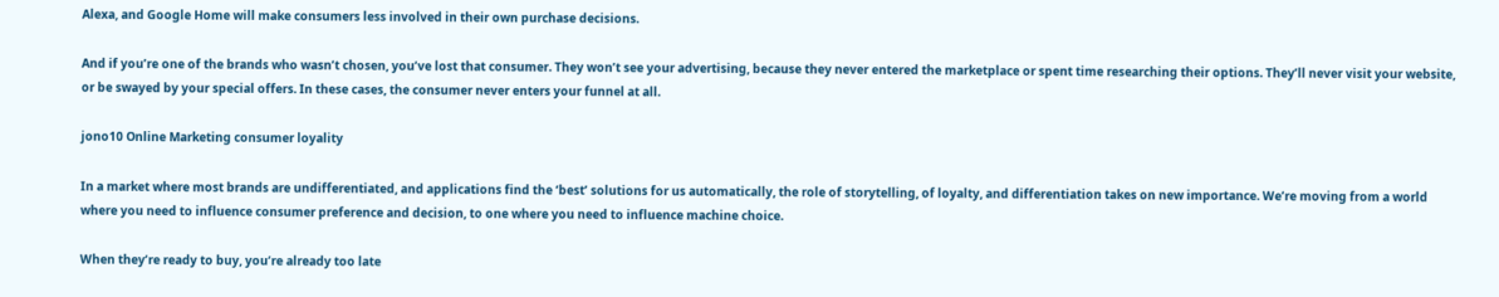Alexa, and Google Home will make consumers less involved in their own purchase decisions.

And if you’re one of the brands who wasn’t chosen, you’ve lost that consumer. They won’t see your advertising, because they never entered the marketplace or spent time researching their options. They’ll never visit your website, or be swayed by your special offers. In these cases, the consumer never enters your funnel at all.

jono10 Online Marketing consumer loyality

In a market where most brands are undifferentiated, and applications find the ‘best’ solutions for us automatically, the role of storytelling, of loyalty, and differentiation takes on new importance. We’re moving from a world where you need to influence consumer preference and decision, to one where you need to influence machine choice.

When they’re ready to buy, you’re already too late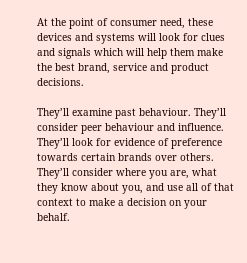At the point of consumer need, these devices and systems will look for clues and signals which will help them make the best brand, service and product decisions.

They’ll examine past behaviour. They’ll consider peer behaviour and influence. They’ll look for evidence of preference towards certain brands over others. They’ll consider where you are, what they know about you, and use all of that context to make a decision on your behalf.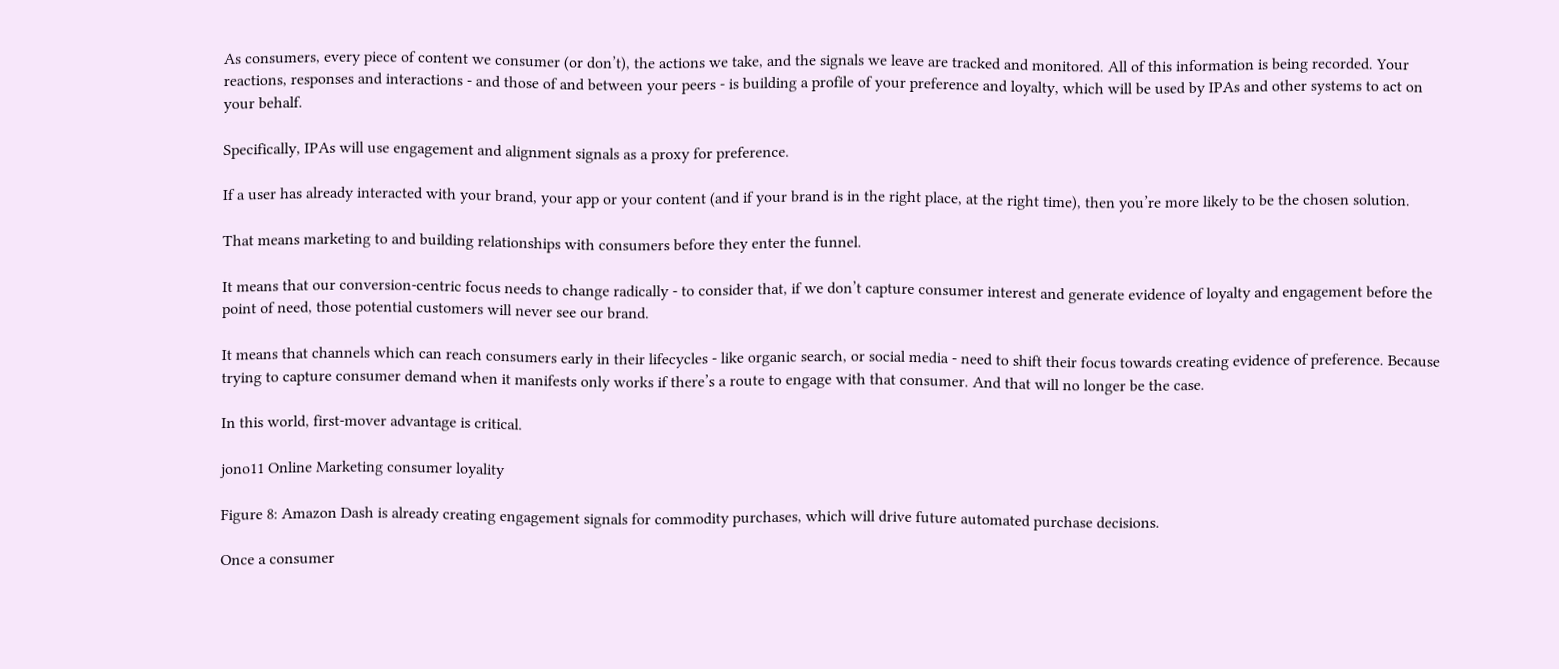As consumers, every piece of content we consumer (or don’t), the actions we take, and the signals we leave are tracked and monitored. All of this information is being recorded. Your reactions, responses and interactions - and those of and between your peers - is building a profile of your preference and loyalty, which will be used by IPAs and other systems to act on your behalf.

Specifically, IPAs will use engagement and alignment signals as a proxy for preference.

If a user has already interacted with your brand, your app or your content (and if your brand is in the right place, at the right time), then you’re more likely to be the chosen solution.

That means marketing to and building relationships with consumers before they enter the funnel.

It means that our conversion-centric focus needs to change radically - to consider that, if we don’t capture consumer interest and generate evidence of loyalty and engagement before the point of need, those potential customers will never see our brand.

It means that channels which can reach consumers early in their lifecycles - like organic search, or social media - need to shift their focus towards creating evidence of preference. Because trying to capture consumer demand when it manifests only works if there’s a route to engage with that consumer. And that will no longer be the case.

In this world, first-mover advantage is critical.

jono11 Online Marketing consumer loyality

Figure 8: Amazon Dash is already creating engagement signals for commodity purchases, which will drive future automated purchase decisions.

Once a consumer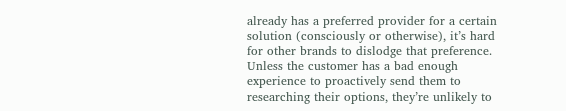already has a preferred provider for a certain solution (consciously or otherwise), it’s hard for other brands to dislodge that preference. Unless the customer has a bad enough experience to proactively send them to researching their options, they’re unlikely to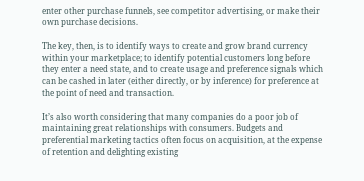enter other purchase funnels, see competitor advertising, or make their own purchase decisions.

The key, then, is to identify ways to create and grow brand currency within your marketplace; to identify potential customers long before they enter a need state, and to create usage and preference signals which can be cashed in later (either directly, or by inference) for preference at the point of need and transaction.

It’s also worth considering that many companies do a poor job of maintaining great relationships with consumers. Budgets and preferential marketing tactics often focus on acquisition, at the expense of retention and delighting existing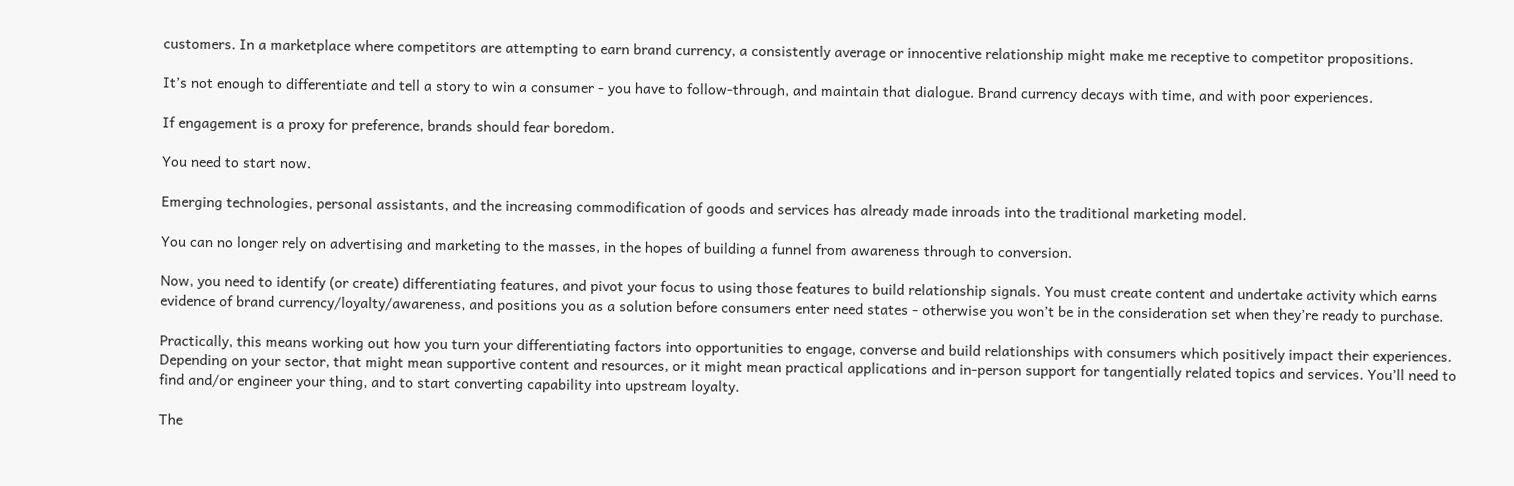customers. In a marketplace where competitors are attempting to earn brand currency, a consistently average or innocentive relationship might make me receptive to competitor propositions.

It’s not enough to differentiate and tell a story to win a consumer - you have to follow-through, and maintain that dialogue. Brand currency decays with time, and with poor experiences.

If engagement is a proxy for preference, brands should fear boredom.

You need to start now.

Emerging technologies, personal assistants, and the increasing commodification of goods and services has already made inroads into the traditional marketing model.

You can no longer rely on advertising and marketing to the masses, in the hopes of building a funnel from awareness through to conversion.

Now, you need to identify (or create) differentiating features, and pivot your focus to using those features to build relationship signals. You must create content and undertake activity which earns evidence of brand currency/loyalty/awareness, and positions you as a solution before consumers enter need states - otherwise you won’t be in the consideration set when they’re ready to purchase.

Practically, this means working out how you turn your differentiating factors into opportunities to engage, converse and build relationships with consumers which positively impact their experiences. Depending on your sector, that might mean supportive content and resources, or it might mean practical applications and in-person support for tangentially related topics and services. You’ll need to find and/or engineer your thing, and to start converting capability into upstream loyalty.

The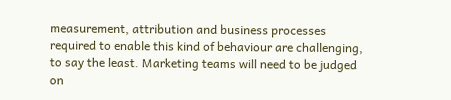measurement, attribution and business processes required to enable this kind of behaviour are challenging, to say the least. Marketing teams will need to be judged on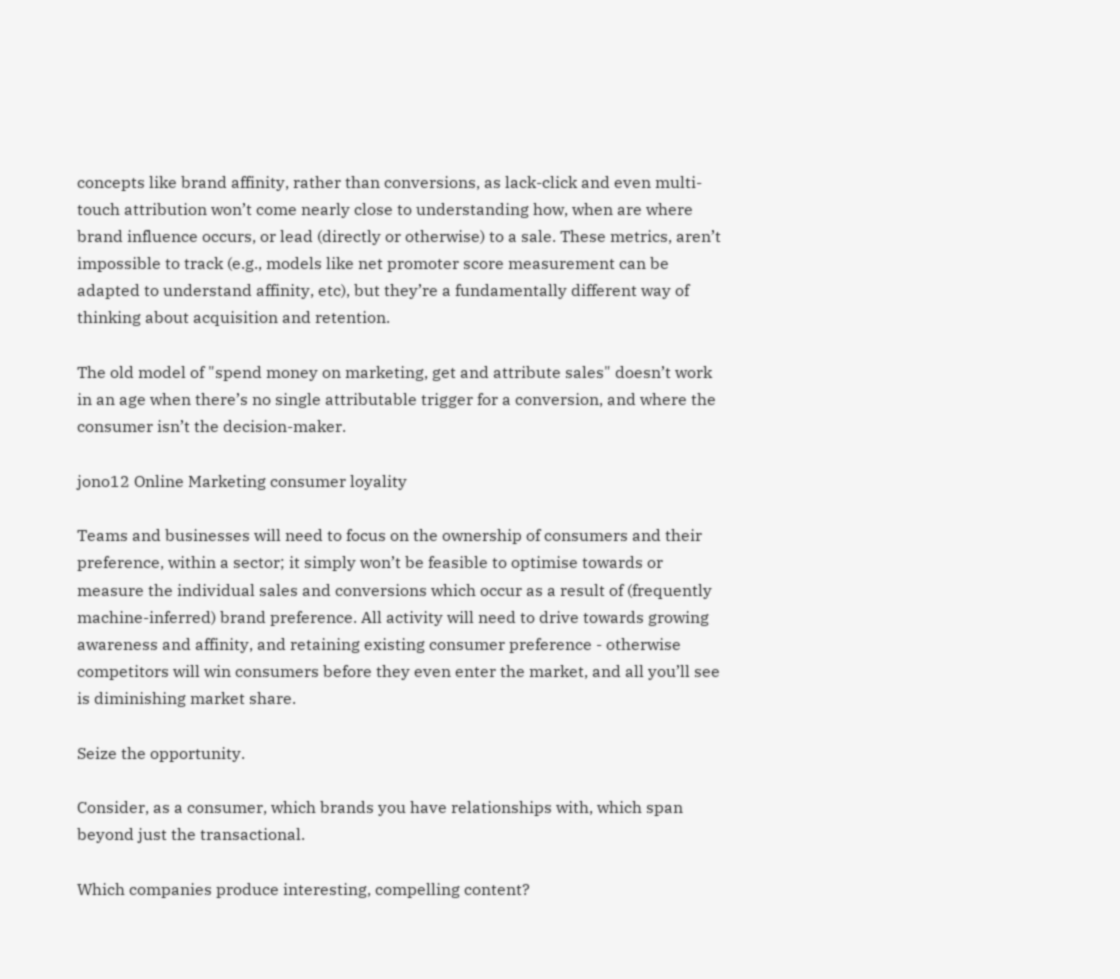concepts like brand affinity, rather than conversions, as lack-click and even multi-touch attribution won’t come nearly close to understanding how, when are where brand influence occurs, or lead (directly or otherwise) to a sale. These metrics, aren’t impossible to track (e.g., models like net promoter score measurement can be adapted to understand affinity, etc), but they’re a fundamentally different way of thinking about acquisition and retention.

The old model of "spend money on marketing, get and attribute sales" doesn’t work in an age when there’s no single attributable trigger for a conversion, and where the consumer isn’t the decision-maker.

jono12 Online Marketing consumer loyality

Teams and businesses will need to focus on the ownership of consumers and their preference, within a sector; it simply won’t be feasible to optimise towards or measure the individual sales and conversions which occur as a result of (frequently machine-inferred) brand preference. All activity will need to drive towards growing awareness and affinity, and retaining existing consumer preference - otherwise competitors will win consumers before they even enter the market, and all you’ll see is diminishing market share.

Seize the opportunity.

Consider, as a consumer, which brands you have relationships with, which span beyond just the transactional.

Which companies produce interesting, compelling content?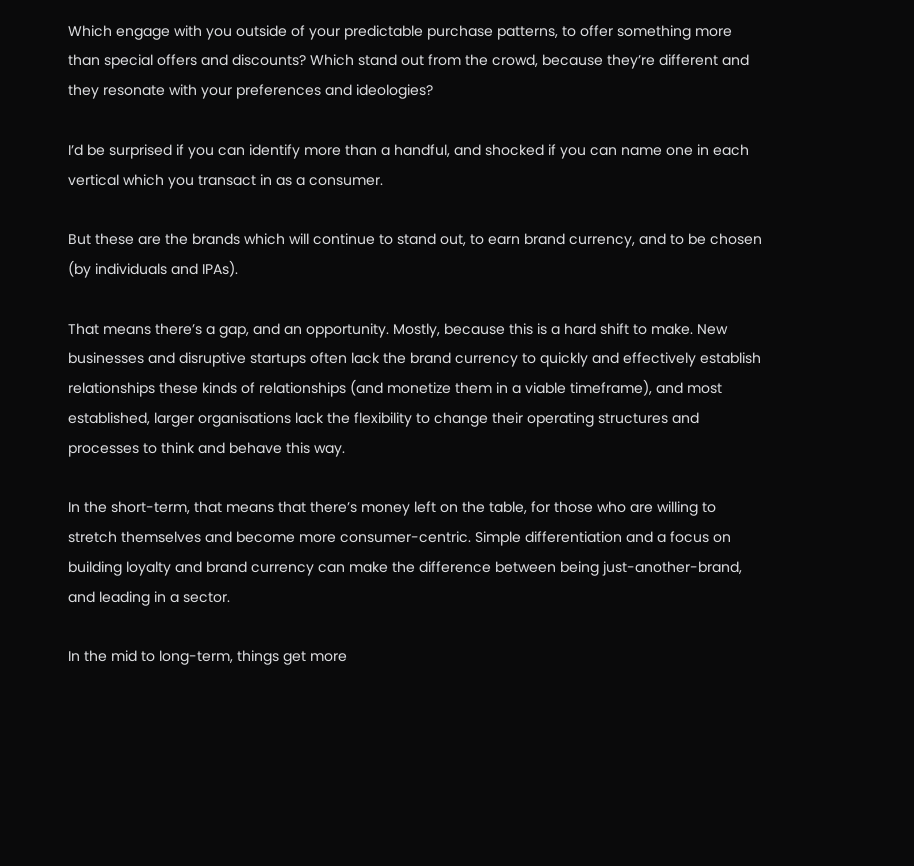Which engage with you outside of your predictable purchase patterns, to offer something more than special offers and discounts? Which stand out from the crowd, because they’re different and they resonate with your preferences and ideologies?

I’d be surprised if you can identify more than a handful, and shocked if you can name one in each vertical which you transact in as a consumer.

But these are the brands which will continue to stand out, to earn brand currency, and to be chosen (by individuals and IPAs).

That means there’s a gap, and an opportunity. Mostly, because this is a hard shift to make. New businesses and disruptive startups often lack the brand currency to quickly and effectively establish relationships these kinds of relationships (and monetize them in a viable timeframe), and most established, larger organisations lack the flexibility to change their operating structures and processes to think and behave this way.

In the short-term, that means that there’s money left on the table, for those who are willing to stretch themselves and become more consumer-centric. Simple differentiation and a focus on building loyalty and brand currency can make the difference between being just-another-brand, and leading in a sector.

In the mid to long-term, things get more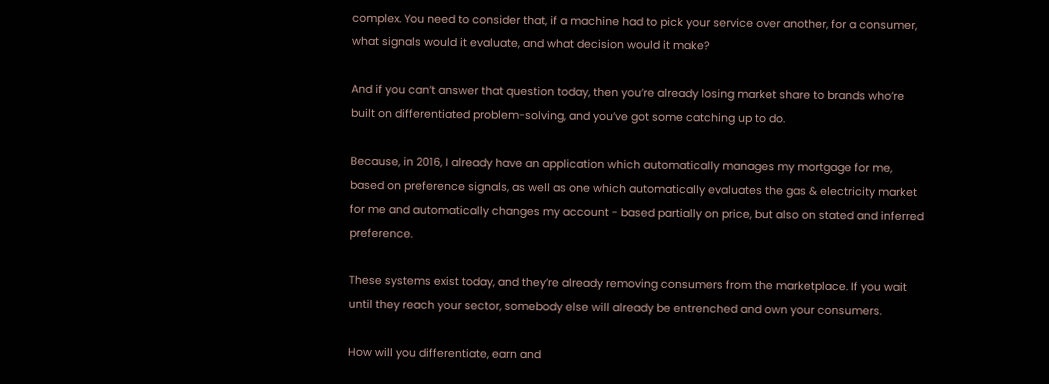complex. You need to consider that, if a machine had to pick your service over another, for a consumer, what signals would it evaluate, and what decision would it make?

And if you can’t answer that question today, then you’re already losing market share to brands who’re built on differentiated problem-solving, and you’ve got some catching up to do.

Because, in 2016, I already have an application which automatically manages my mortgage for me, based on preference signals, as well as one which automatically evaluates the gas & electricity market for me and automatically changes my account - based partially on price, but also on stated and inferred preference.

These systems exist today, and they’re already removing consumers from the marketplace. If you wait until they reach your sector, somebody else will already be entrenched and own your consumers.

How will you differentiate, earn and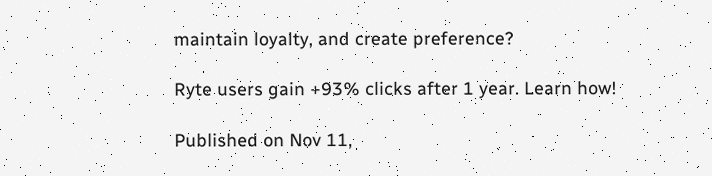maintain loyalty, and create preference?

Ryte users gain +93% clicks after 1 year. Learn how!

Published on Nov 11,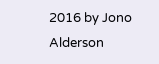2016 by Jono Alderson